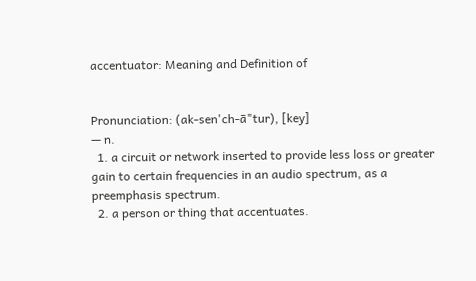accentuator: Meaning and Definition of


Pronunciation: (ak-sen'ch-ā"tur), [key]
— n.
  1. a circuit or network inserted to provide less loss or greater gain to certain frequencies in an audio spectrum, as a preemphasis spectrum.
  2. a person or thing that accentuates.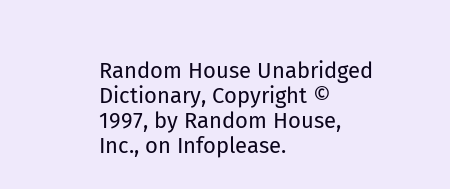Random House Unabridged Dictionary, Copyright © 1997, by Random House, Inc., on Infoplease.